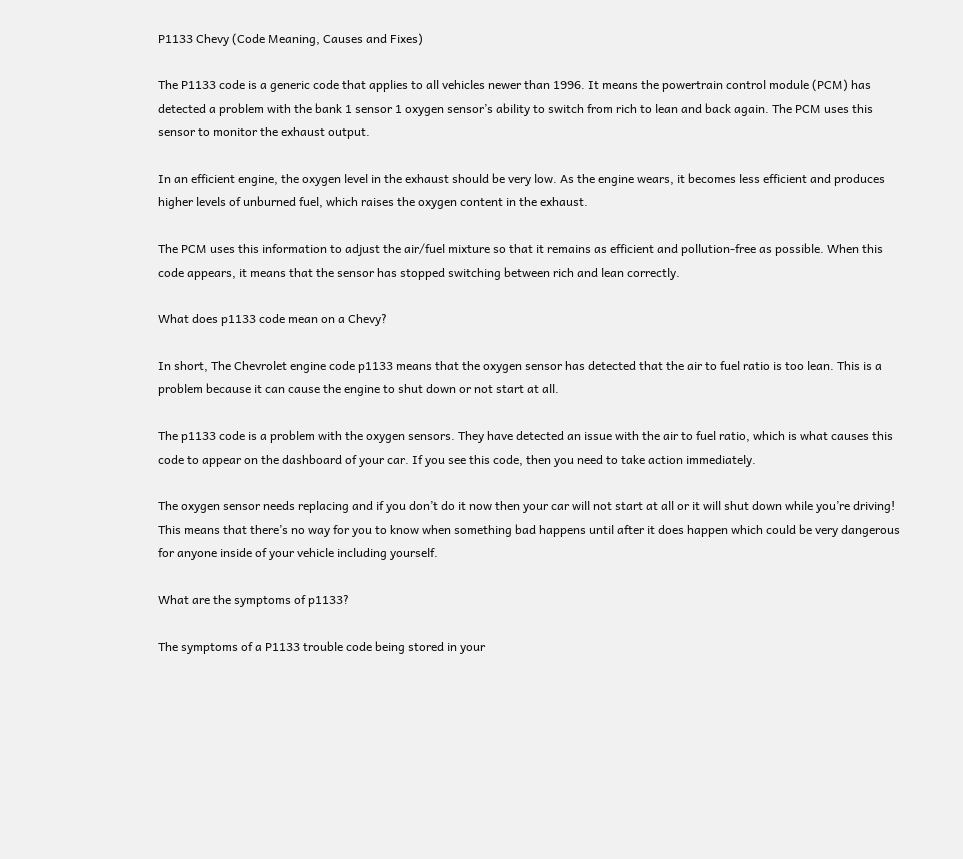P1133 Chevy (Code Meaning, Causes and Fixes)

The P1133 code is a generic code that applies to all vehicles newer than 1996. It means the powertrain control module (PCM) has detected a problem with the bank 1 sensor 1 oxygen sensor’s ability to switch from rich to lean and back again. The PCM uses this sensor to monitor the exhaust output.

In an efficient engine, the oxygen level in the exhaust should be very low. As the engine wears, it becomes less efficient and produces higher levels of unburned fuel, which raises the oxygen content in the exhaust.

The PCM uses this information to adjust the air/fuel mixture so that it remains as efficient and pollution-free as possible. When this code appears, it means that the sensor has stopped switching between rich and lean correctly.

What does p1133 code mean on a Chevy?

In short, The Chevrolet engine code p1133 means that the oxygen sensor has detected that the air to fuel ratio is too lean. This is a problem because it can cause the engine to shut down or not start at all.

The p1133 code is a problem with the oxygen sensors. They have detected an issue with the air to fuel ratio, which is what causes this code to appear on the dashboard of your car. If you see this code, then you need to take action immediately.

The oxygen sensor needs replacing and if you don’t do it now then your car will not start at all or it will shut down while you’re driving! This means that there’s no way for you to know when something bad happens until after it does happen which could be very dangerous for anyone inside of your vehicle including yourself.

What are the symptoms of p1133?

The symptoms of a P1133 trouble code being stored in your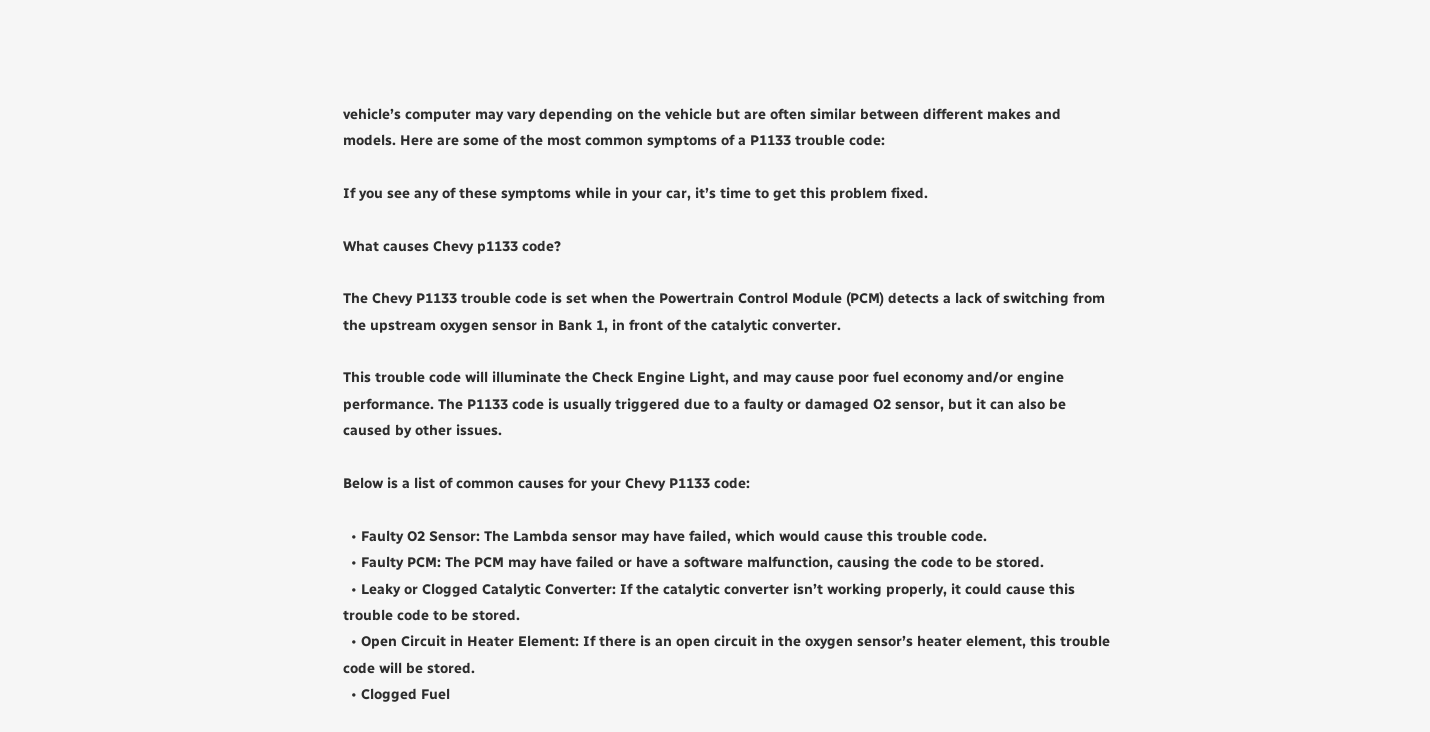vehicle’s computer may vary depending on the vehicle but are often similar between different makes and models. Here are some of the most common symptoms of a P1133 trouble code:

If you see any of these symptoms while in your car, it’s time to get this problem fixed.

What causes Chevy p1133 code?

The Chevy P1133 trouble code is set when the Powertrain Control Module (PCM) detects a lack of switching from the upstream oxygen sensor in Bank 1, in front of the catalytic converter.

This trouble code will illuminate the Check Engine Light, and may cause poor fuel economy and/or engine performance. The P1133 code is usually triggered due to a faulty or damaged O2 sensor, but it can also be caused by other issues.

Below is a list of common causes for your Chevy P1133 code:

  • Faulty O2 Sensor: The Lambda sensor may have failed, which would cause this trouble code.
  • Faulty PCM: The PCM may have failed or have a software malfunction, causing the code to be stored.
  • Leaky or Clogged Catalytic Converter: If the catalytic converter isn’t working properly, it could cause this trouble code to be stored.
  • Open Circuit in Heater Element: If there is an open circuit in the oxygen sensor’s heater element, this trouble code will be stored.
  • Clogged Fuel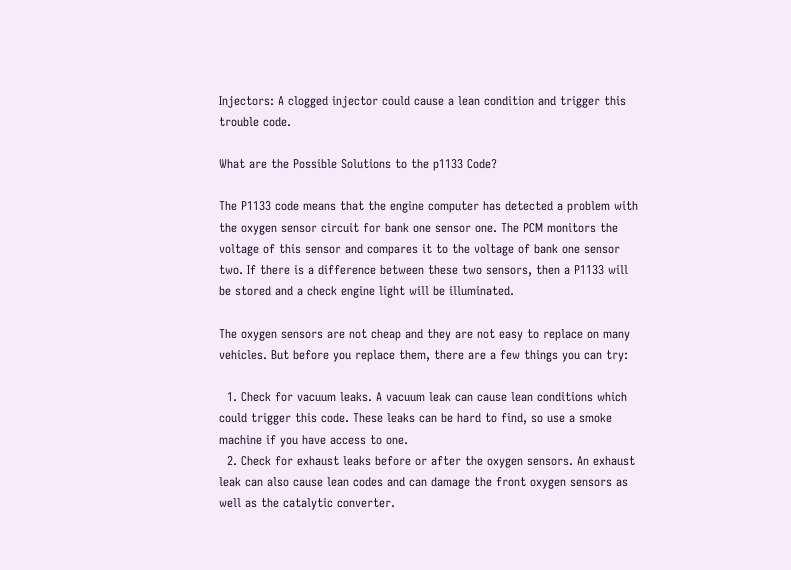Injectors: A clogged injector could cause a lean condition and trigger this trouble code.

What are the Possible Solutions to the p1133 Code?

The P1133 code means that the engine computer has detected a problem with the oxygen sensor circuit for bank one sensor one. The PCM monitors the voltage of this sensor and compares it to the voltage of bank one sensor two. If there is a difference between these two sensors, then a P1133 will be stored and a check engine light will be illuminated.

The oxygen sensors are not cheap and they are not easy to replace on many vehicles. But before you replace them, there are a few things you can try:

  1. Check for vacuum leaks. A vacuum leak can cause lean conditions which could trigger this code. These leaks can be hard to find, so use a smoke machine if you have access to one.
  2. Check for exhaust leaks before or after the oxygen sensors. An exhaust leak can also cause lean codes and can damage the front oxygen sensors as well as the catalytic converter.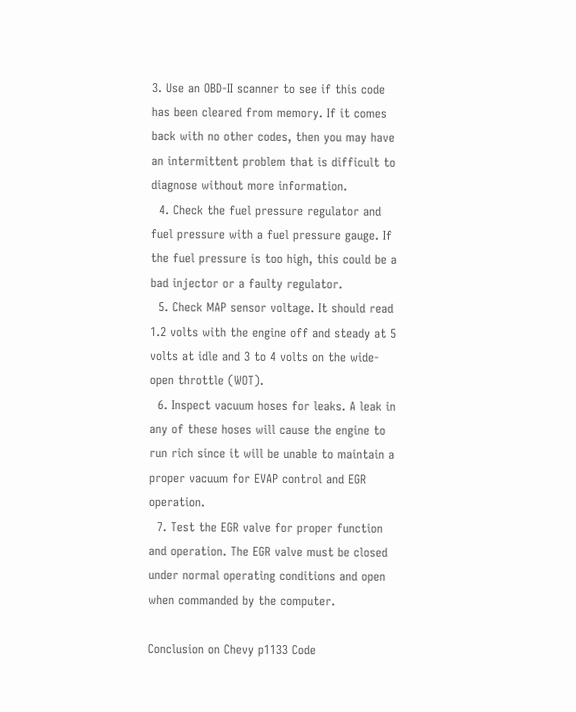3. Use an OBD-II scanner to see if this code has been cleared from memory. If it comes back with no other codes, then you may have an intermittent problem that is difficult to diagnose without more information.
  4. Check the fuel pressure regulator and fuel pressure with a fuel pressure gauge. If the fuel pressure is too high, this could be a bad injector or a faulty regulator.
  5. Check MAP sensor voltage. It should read 1.2 volts with the engine off and steady at 5 volts at idle and 3 to 4 volts on the wide-open throttle (WOT).
  6. Inspect vacuum hoses for leaks. A leak in any of these hoses will cause the engine to run rich since it will be unable to maintain a proper vacuum for EVAP control and EGR operation.
  7. Test the EGR valve for proper function and operation. The EGR valve must be closed under normal operating conditions and open when commanded by the computer.

Conclusion on Chevy p1133 Code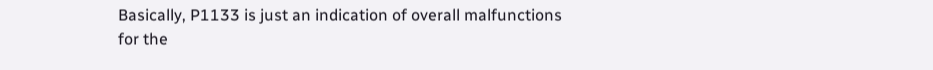Basically, P1133 is just an indication of overall malfunctions for the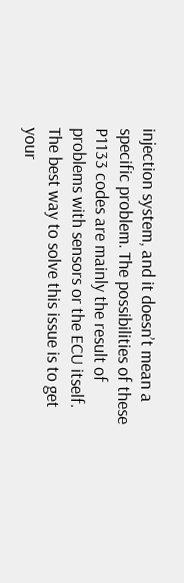injection system, and it doesn’t mean a specific problem. The possibilities of these P1133 codes are mainly the result of problems with sensors or the ECU itself. The best way to solve this issue is to get your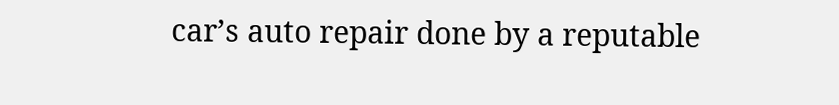car’s auto repair done by a reputable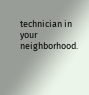technician in your neighborhood.